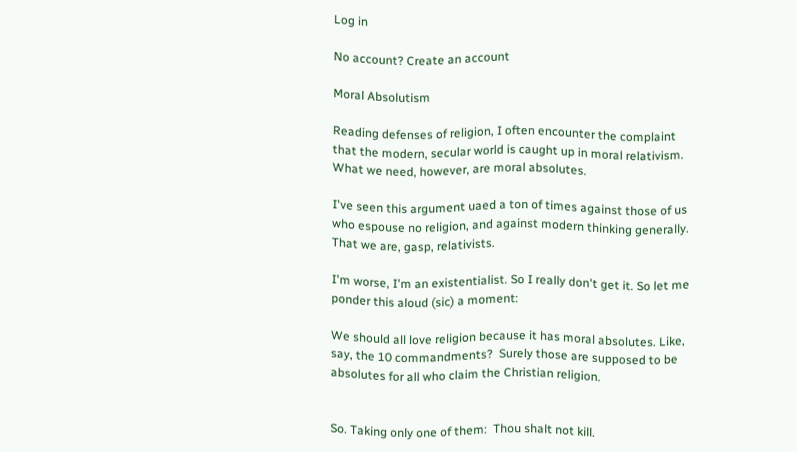Log in

No account? Create an account

Moral Absolutism

Reading defenses of religion, I often encounter the complaint that the modern, secular world is caught up in moral relativism. What we need, however, are moral absolutes.

I've seen this argument uaed a ton of times against those of us who espouse no religion, and against modern thinking generally. That we are, gasp, relativists.

I'm worse, I'm an existentialist. So I really don't get it. So let me ponder this aloud (sic) a moment:

We should all love religion because it has moral absolutes. Like, say, the 10 commandments?  Surely those are supposed to be absolutes for all who claim the Christian religion.


So. Taking only one of them:  Thou shalt not kill.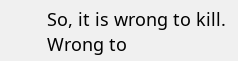So, it is wrong to kill. Wrong to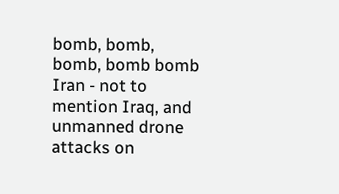bomb, bomb, bomb, bomb bomb Iran - not to mention Iraq, and unmanned drone attacks on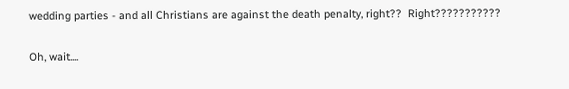wedding parties - and all Christians are against the death penalty, right??  Right???????????

Oh, wait....